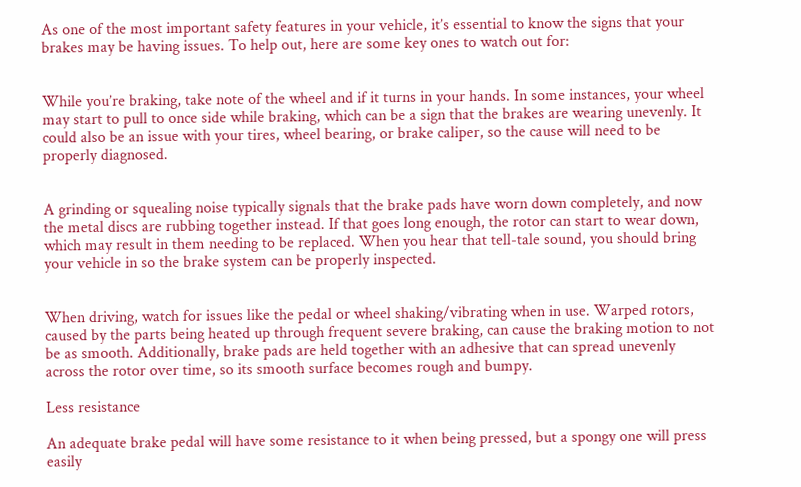As one of the most important safety features in your vehicle, it’s essential to know the signs that your brakes may be having issues. To help out, here are some key ones to watch out for:


While you’re braking, take note of the wheel and if it turns in your hands. In some instances, your wheel may start to pull to once side while braking, which can be a sign that the brakes are wearing unevenly. It could also be an issue with your tires, wheel bearing, or brake caliper, so the cause will need to be properly diagnosed.


A grinding or squealing noise typically signals that the brake pads have worn down completely, and now the metal discs are rubbing together instead. If that goes long enough, the rotor can start to wear down, which may result in them needing to be replaced. When you hear that tell-tale sound, you should bring your vehicle in so the brake system can be properly inspected.


When driving, watch for issues like the pedal or wheel shaking/vibrating when in use. Warped rotors, caused by the parts being heated up through frequent severe braking, can cause the braking motion to not be as smooth. Additionally, brake pads are held together with an adhesive that can spread unevenly across the rotor over time, so its smooth surface becomes rough and bumpy.

Less resistance

An adequate brake pedal will have some resistance to it when being pressed, but a spongy one will press easily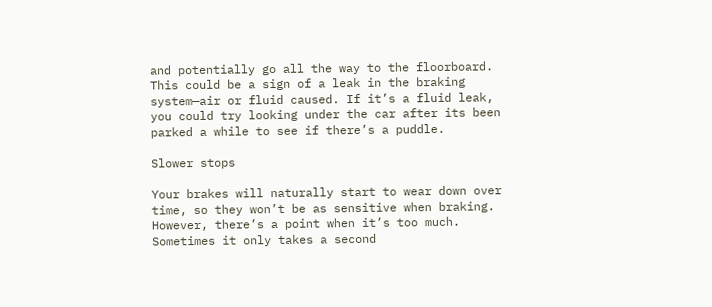and potentially go all the way to the floorboard. This could be a sign of a leak in the braking system—air or fluid caused. If it’s a fluid leak, you could try looking under the car after its been parked a while to see if there’s a puddle.

Slower stops

Your brakes will naturally start to wear down over time, so they won’t be as sensitive when braking. However, there’s a point when it’s too much. Sometimes it only takes a second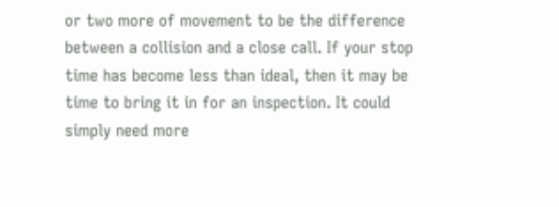or two more of movement to be the difference between a collision and a close call. If your stop time has become less than ideal, then it may be time to bring it in for an inspection. It could simply need more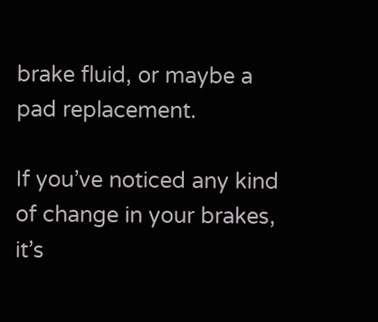brake fluid, or maybe a pad replacement.

If you’ve noticed any kind of change in your brakes, it’s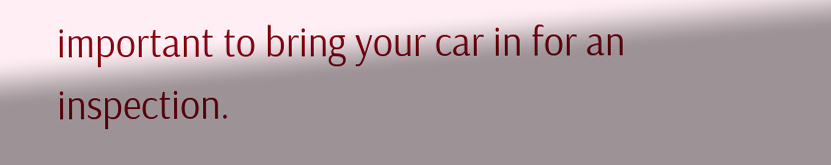important to bring your car in for an inspection.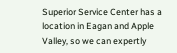Superior Service Center has a location in Eagan and Apple Valley, so we can expertly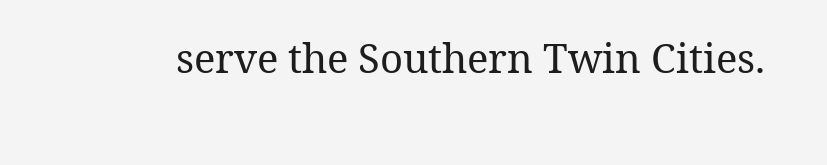serve the Southern Twin Cities.